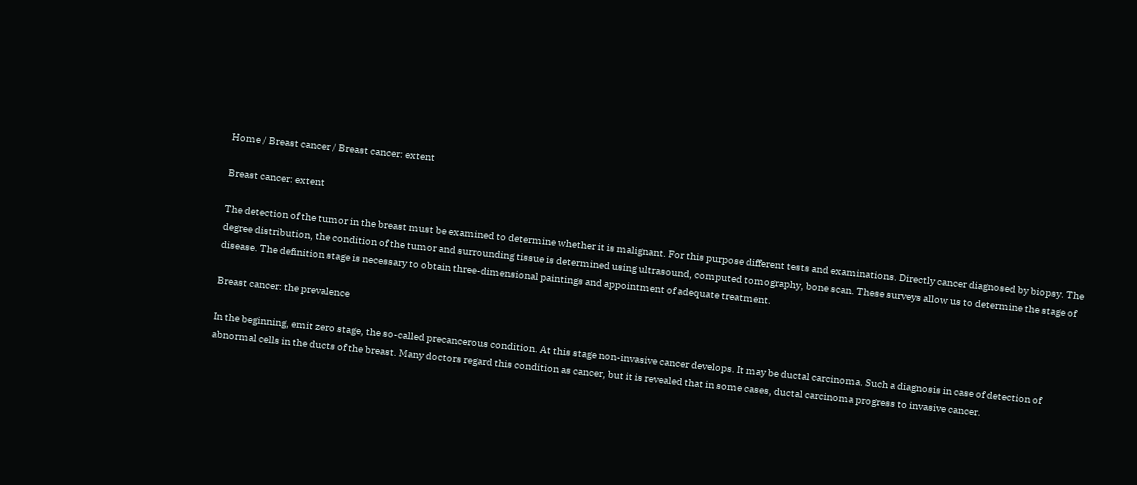Home / Breast cancer / Breast cancer: extent

Breast cancer: extent

The detection of the tumor in the breast must be examined to determine whether it is malignant. For this purpose different tests and examinations. Directly cancer diagnosed by biopsy. The degree distribution, the condition of the tumor and surrounding tissue is determined using ultrasound, computed tomography, bone scan. These surveys allow us to determine the stage of disease. The definition stage is necessary to obtain three-dimensional paintings and appointment of adequate treatment.

Breast cancer: the prevalence

In the beginning, emit zero stage, the so-called precancerous condition. At this stage non-invasive cancer develops. It may be ductal carcinoma. Such a diagnosis in case of detection of abnormal cells in the ducts of the breast. Many doctors regard this condition as cancer, but it is revealed that in some cases, ductal carcinoma progress to invasive cancer.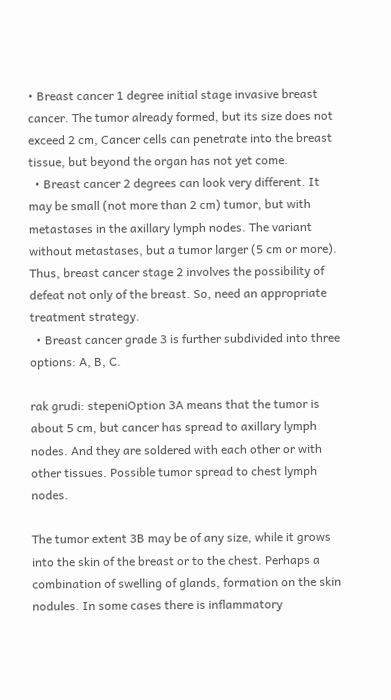• Breast cancer 1 degree initial stage invasive breast cancer. The tumor already formed, but its size does not exceed 2 cm, Cancer cells can penetrate into the breast tissue, but beyond the organ has not yet come.
  • Breast cancer 2 degrees can look very different. It may be small (not more than 2 cm) tumor, but with metastases in the axillary lymph nodes. The variant without metastases, but a tumor larger (5 cm or more). Thus, breast cancer stage 2 involves the possibility of defeat not only of the breast. So, need an appropriate treatment strategy.
  • Breast cancer grade 3 is further subdivided into three options: A, B, C.

rak grudi: stepeniOption 3A means that the tumor is about 5 cm, but cancer has spread to axillary lymph nodes. And they are soldered with each other or with other tissues. Possible tumor spread to chest lymph nodes.

The tumor extent 3B may be of any size, while it grows into the skin of the breast or to the chest. Perhaps a combination of swelling of glands, formation on the skin nodules. In some cases there is inflammatory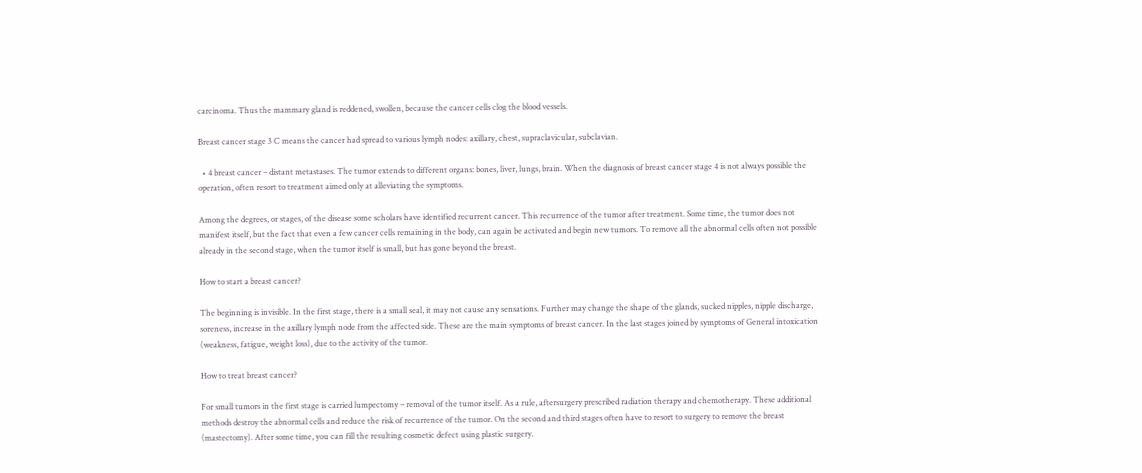carcinoma. Thus the mammary gland is reddened, swollen, because the cancer cells clog the blood vessels.

Breast cancer stage 3 C means the cancer had spread to various lymph nodes: axillary, chest, supraclavicular, subclavian.

  • 4 breast cancer – distant metastases. The tumor extends to different organs: bones, liver, lungs, brain. When the diagnosis of breast cancer stage 4 is not always possible the operation, often resort to treatment aimed only at alleviating the symptoms.

Among the degrees, or stages, of the disease some scholars have identified recurrent cancer. This recurrence of the tumor after treatment. Some time, the tumor does not manifest itself, but the fact that even a few cancer cells remaining in the body, can again be activated and begin new tumors. To remove all the abnormal cells often not possible already in the second stage, when the tumor itself is small, but has gone beyond the breast.

How to start a breast cancer?

The beginning is invisible. In the first stage, there is a small seal, it may not cause any sensations. Further may change the shape of the glands, sucked nipples, nipple discharge, soreness, increase in the axillary lymph node from the affected side. These are the main symptoms of breast cancer. In the last stages joined by symptoms of General intoxication (weakness, fatigue, weight loss), due to the activity of the tumor.

How to treat breast cancer?

For small tumors in the first stage is carried lumpectomy – removal of the tumor itself. As a rule, aftersurgery prescribed radiation therapy and chemotherapy. These additional methods destroy the abnormal cells and reduce the risk of recurrence of the tumor. On the second and third stages often have to resort to surgery to remove the breast (mastectomy). After some time, you can fill the resulting cosmetic defect using plastic surgery.